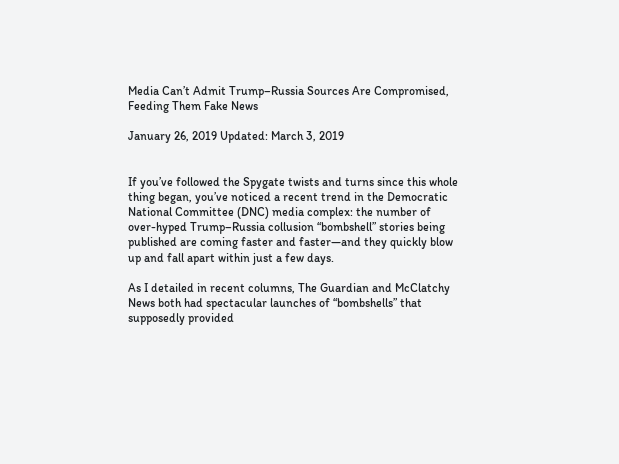Media Can’t Admit Trump–Russia Sources Are Compromised, Feeding Them Fake News

January 26, 2019 Updated: March 3, 2019


If you’ve followed the Spygate twists and turns since this whole thing began, you’ve noticed a recent trend in the Democratic National Committee (DNC) media complex: the number of over-hyped Trump–Russia collusion “bombshell” stories being published are coming faster and faster—and they quickly blow up and fall apart within just a few days.

As I detailed in recent columns, The Guardian and McClatchy News both had spectacular launches of “bombshells” that supposedly provided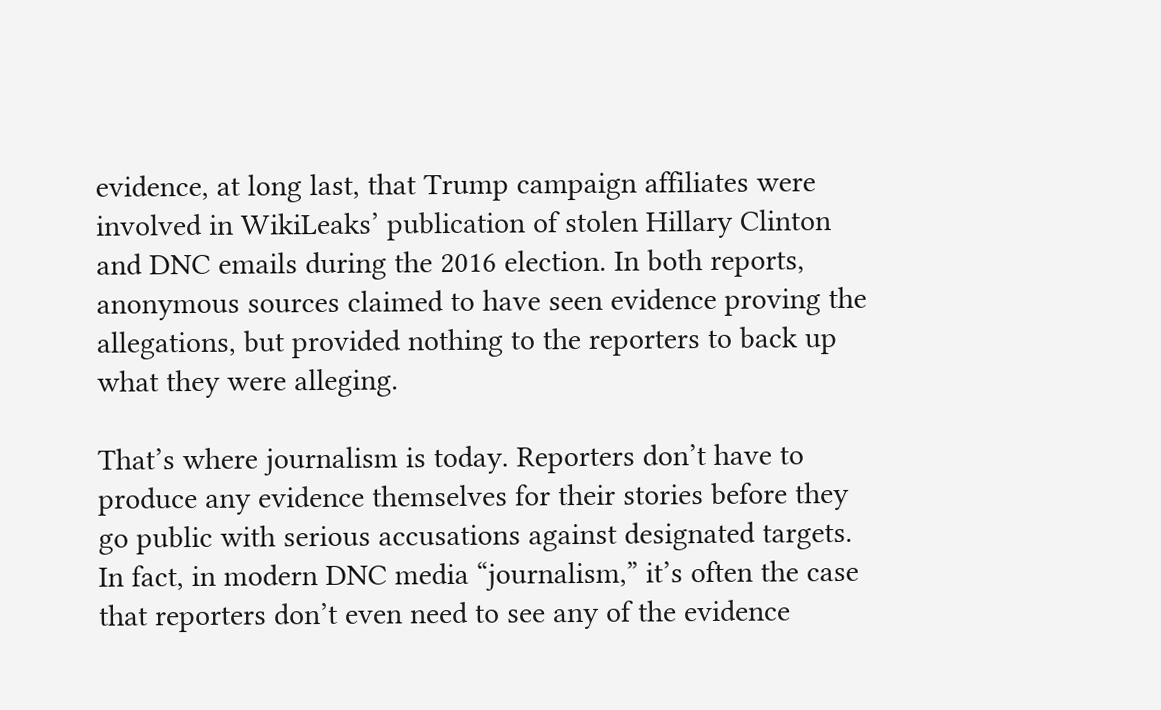evidence, at long last, that Trump campaign affiliates were involved in WikiLeaks’ publication of stolen Hillary Clinton and DNC emails during the 2016 election. In both reports, anonymous sources claimed to have seen evidence proving the allegations, but provided nothing to the reporters to back up what they were alleging.

That’s where journalism is today. Reporters don’t have to produce any evidence themselves for their stories before they go public with serious accusations against designated targets. In fact, in modern DNC media “journalism,” it’s often the case that reporters don’t even need to see any of the evidence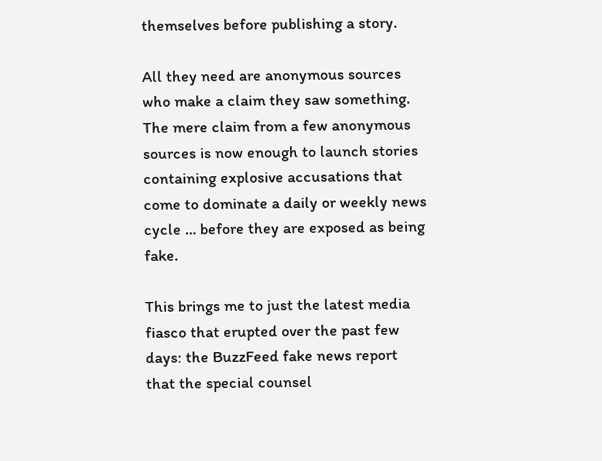themselves before publishing a story.

All they need are anonymous sources who make a claim they saw something. The mere claim from a few anonymous sources is now enough to launch stories containing explosive accusations that come to dominate a daily or weekly news cycle … before they are exposed as being fake.

This brings me to just the latest media fiasco that erupted over the past few days: the BuzzFeed fake news report that the special counsel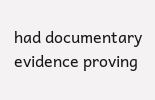had documentary evidence proving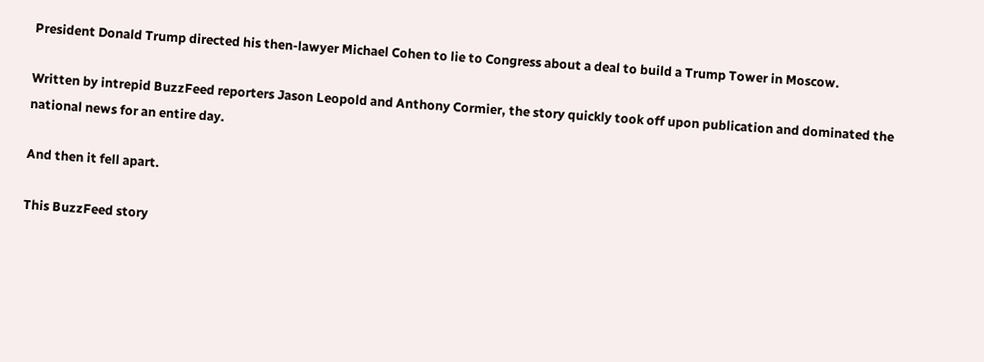President Donald Trump directed his then-lawyer Michael Cohen to lie to Congress about a deal to build a Trump Tower in Moscow.

Written by intrepid BuzzFeed reporters Jason Leopold and Anthony Cormier, the story quickly took off upon publication and dominated the national news for an entire day.

And then it fell apart.

This BuzzFeed story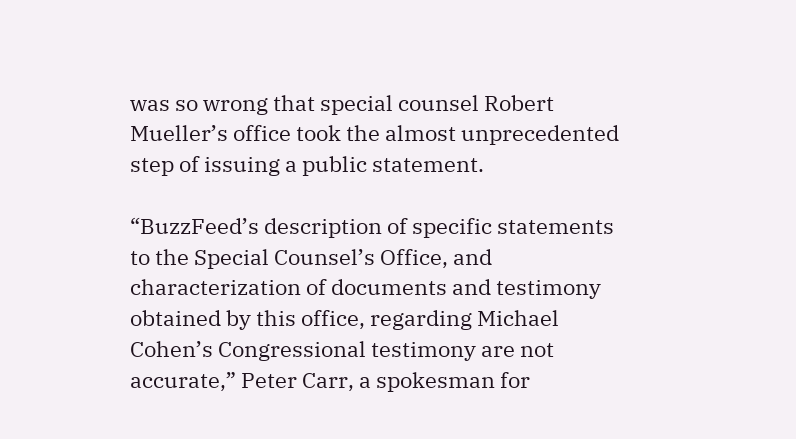was so wrong that special counsel Robert Mueller’s office took the almost unprecedented step of issuing a public statement.

“BuzzFeed’s description of specific statements to the Special Counsel’s Office, and characterization of documents and testimony obtained by this office, regarding Michael Cohen’s Congressional testimony are not accurate,” Peter Carr, a spokesman for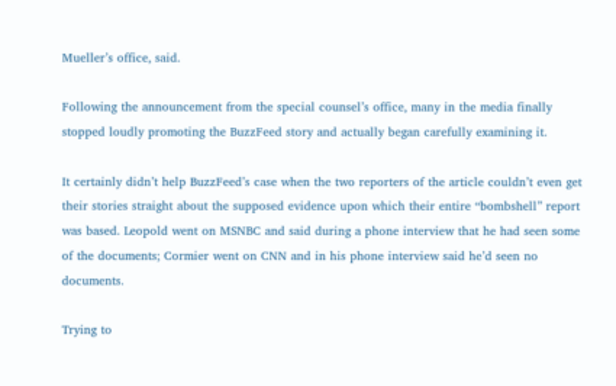Mueller’s office, said.

Following the announcement from the special counsel’s office, many in the media finally stopped loudly promoting the BuzzFeed story and actually began carefully examining it.

It certainly didn’t help BuzzFeed’s case when the two reporters of the article couldn’t even get their stories straight about the supposed evidence upon which their entire “bombshell” report was based. Leopold went on MSNBC and said during a phone interview that he had seen some of the documents; Cormier went on CNN and in his phone interview said he’d seen no documents.

Trying to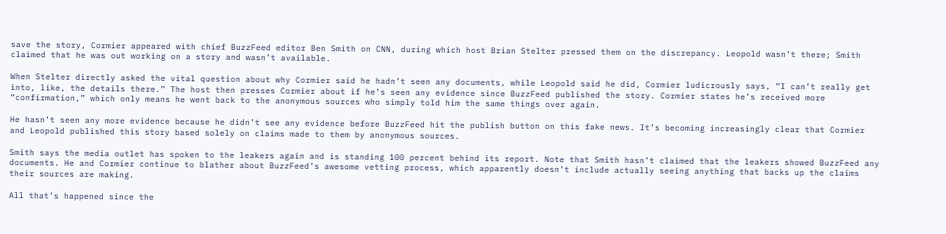save the story, Cormier appeared with chief BuzzFeed editor Ben Smith on CNN, during which host Brian Stelter pressed them on the discrepancy. Leopold wasn’t there; Smith claimed that he was out working on a story and wasn’t available.

When Stelter directly asked the vital question about why Cormier said he hadn’t seen any documents, while Leopold said he did, Cormier ludicrously says, “I can’t really get into, like, the details there.” The host then presses Cormier about if he’s seen any evidence since BuzzFeed published the story. Cormier states he’s received more “confirmation,” which only means he went back to the anonymous sources who simply told him the same things over again.

He hasn’t seen any more evidence because he didn’t see any evidence before BuzzFeed hit the publish button on this fake news. It’s becoming increasingly clear that Cormier and Leopold published this story based solely on claims made to them by anonymous sources.

Smith says the media outlet has spoken to the leakers again and is standing 100 percent behind its report. Note that Smith hasn’t claimed that the leakers showed BuzzFeed any documents. He and Cormier continue to blather about BuzzFeed’s awesome vetting process, which apparently doesn’t include actually seeing anything that backs up the claims their sources are making.

All that’s happened since the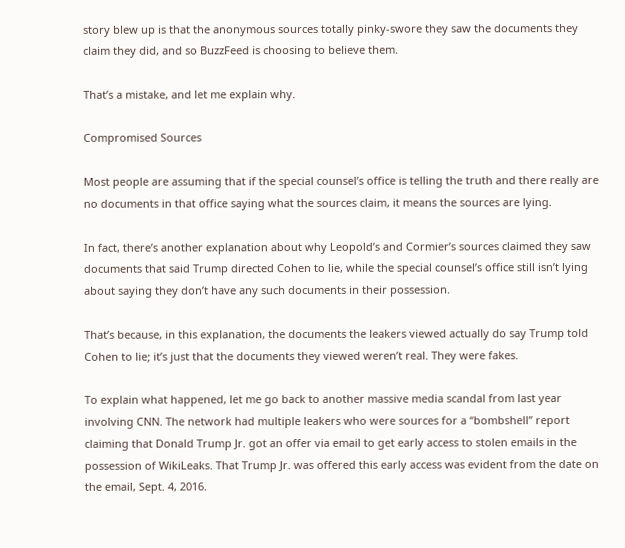story blew up is that the anonymous sources totally pinky-swore they saw the documents they claim they did, and so BuzzFeed is choosing to believe them.

That’s a mistake, and let me explain why.

Compromised Sources

Most people are assuming that if the special counsel’s office is telling the truth and there really are no documents in that office saying what the sources claim, it means the sources are lying.

In fact, there’s another explanation about why Leopold’s and Cormier’s sources claimed they saw documents that said Trump directed Cohen to lie, while the special counsel’s office still isn’t lying about saying they don’t have any such documents in their possession.

That’s because, in this explanation, the documents the leakers viewed actually do say Trump told Cohen to lie; it’s just that the documents they viewed weren’t real. They were fakes.

To explain what happened, let me go back to another massive media scandal from last year involving CNN. The network had multiple leakers who were sources for a “bombshell” report claiming that Donald Trump Jr. got an offer via email to get early access to stolen emails in the possession of WikiLeaks. That Trump Jr. was offered this early access was evident from the date on the email, Sept. 4, 2016.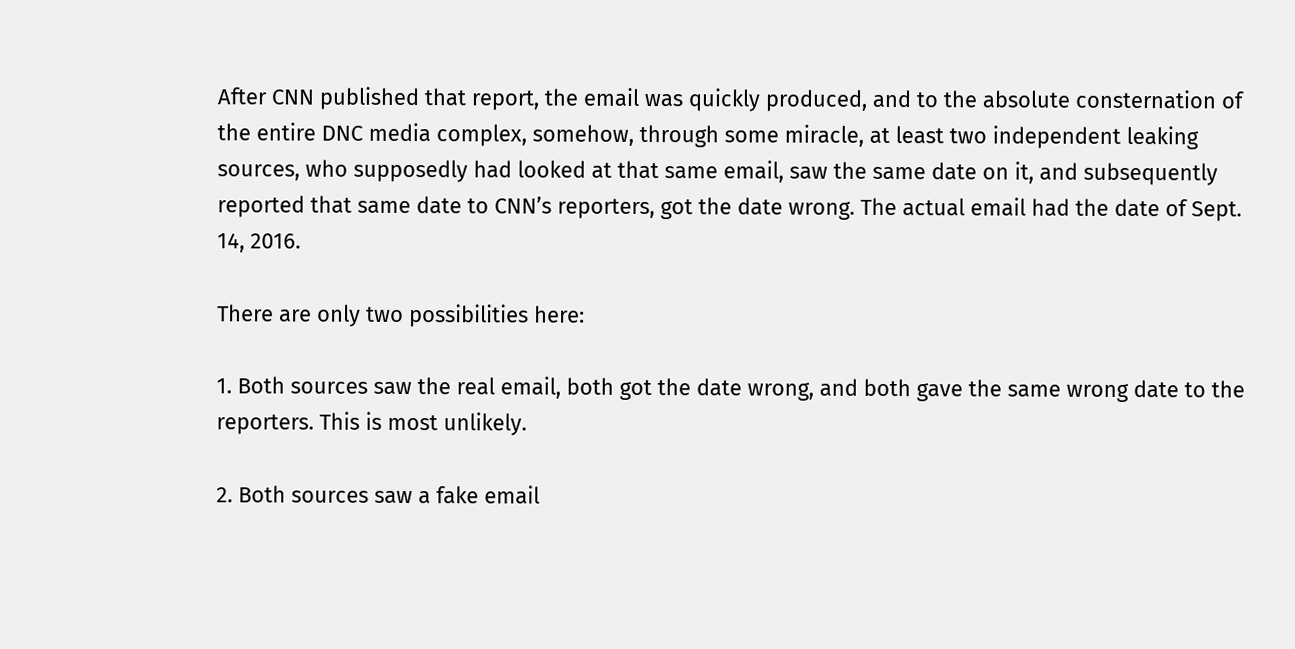After CNN published that report, the email was quickly produced, and to the absolute consternation of the entire DNC media complex, somehow, through some miracle, at least two independent leaking sources, who supposedly had looked at that same email, saw the same date on it, and subsequently reported that same date to CNN’s reporters, got the date wrong. The actual email had the date of Sept. 14, 2016.

There are only two possibilities here:

1. Both sources saw the real email, both got the date wrong, and both gave the same wrong date to the reporters. This is most unlikely.

2. Both sources saw a fake email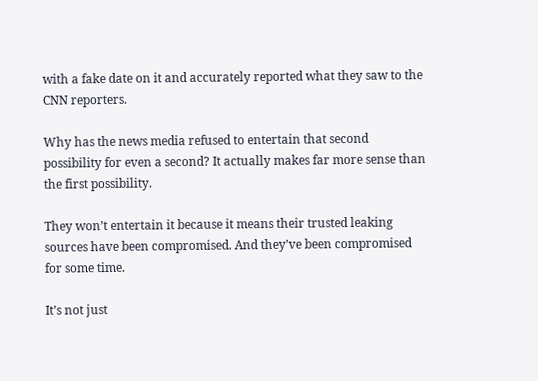with a fake date on it and accurately reported what they saw to the CNN reporters.

Why has the news media refused to entertain that second possibility for even a second? It actually makes far more sense than the first possibility.

They won’t entertain it because it means their trusted leaking sources have been compromised. And they’ve been compromised for some time.

It’s not just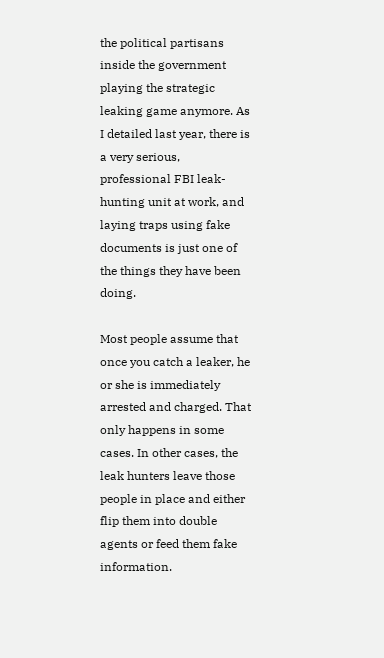the political partisans inside the government playing the strategic leaking game anymore. As I detailed last year, there is a very serious, professional FBI leak-hunting unit at work, and laying traps using fake documents is just one of the things they have been doing.

Most people assume that once you catch a leaker, he or she is immediately arrested and charged. That only happens in some cases. In other cases, the leak hunters leave those people in place and either flip them into double agents or feed them fake information.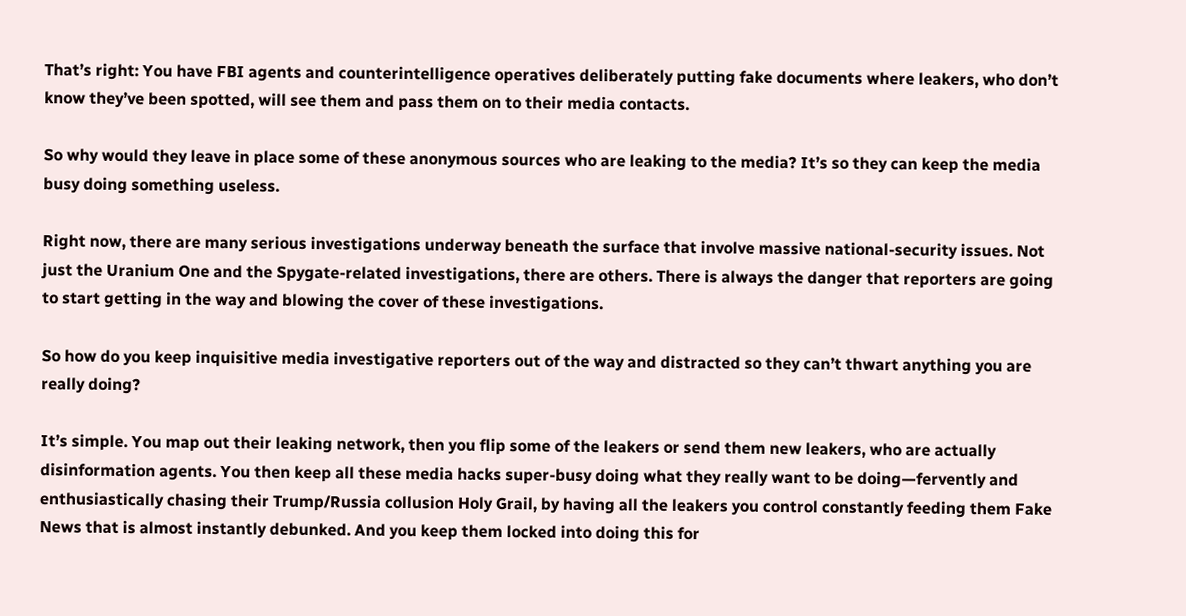That’s right: You have FBI agents and counterintelligence operatives deliberately putting fake documents where leakers, who don’t know they’ve been spotted, will see them and pass them on to their media contacts.

So why would they leave in place some of these anonymous sources who are leaking to the media? It’s so they can keep the media busy doing something useless.

Right now, there are many serious investigations underway beneath the surface that involve massive national-security issues. Not just the Uranium One and the Spygate-related investigations, there are others. There is always the danger that reporters are going to start getting in the way and blowing the cover of these investigations.

So how do you keep inquisitive media investigative reporters out of the way and distracted so they can’t thwart anything you are really doing?

It’s simple. You map out their leaking network, then you flip some of the leakers or send them new leakers, who are actually disinformation agents. You then keep all these media hacks super-busy doing what they really want to be doing—fervently and enthusiastically chasing their Trump/Russia collusion Holy Grail, by having all the leakers you control constantly feeding them Fake News that is almost instantly debunked. And you keep them locked into doing this for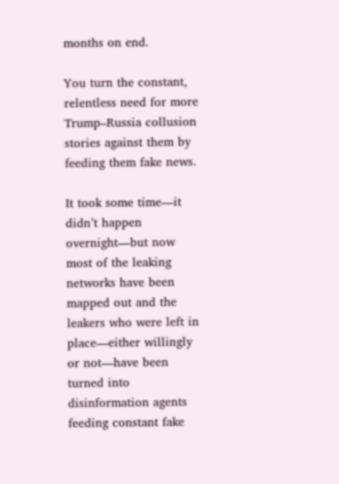months on end.

You turn the constant, relentless need for more Trump–Russia collusion stories against them by feeding them fake news.

It took some time—it didn’t happen overnight—but now most of the leaking networks have been mapped out and the leakers who were left in place—either willingly or not—have been turned into disinformation agents feeding constant fake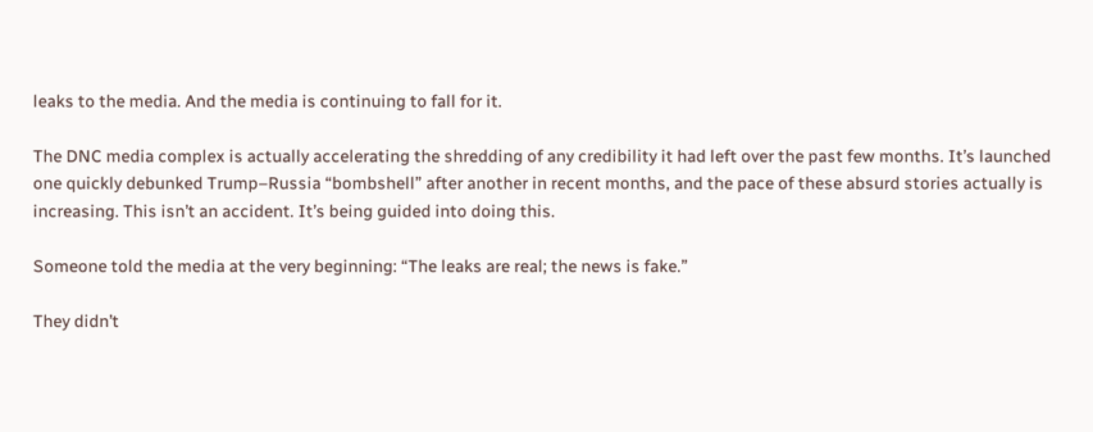leaks to the media. And the media is continuing to fall for it.

The DNC media complex is actually accelerating the shredding of any credibility it had left over the past few months. It’s launched one quickly debunked Trump–Russia “bombshell” after another in recent months, and the pace of these absurd stories actually is increasing. This isn’t an accident. It’s being guided into doing this.

Someone told the media at the very beginning: “The leaks are real; the news is fake.”

They didn’t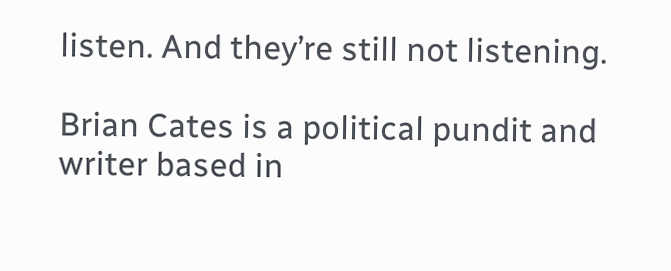listen. And they’re still not listening.

Brian Cates is a political pundit and writer based in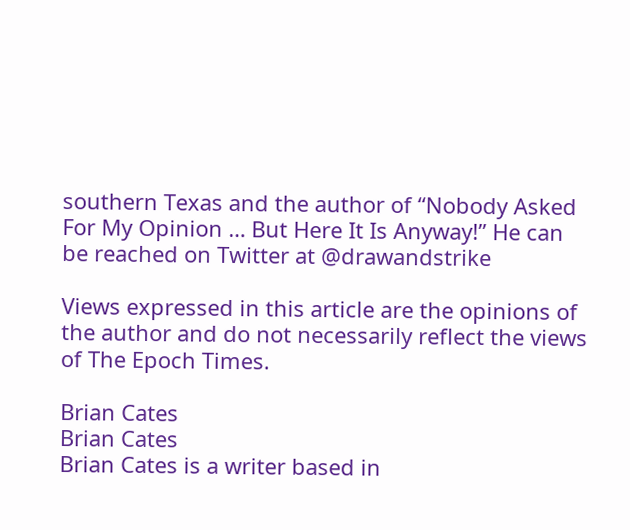southern Texas and the author of “Nobody Asked For My Opinion … But Here It Is Anyway!” He can be reached on Twitter at @drawandstrike

Views expressed in this article are the opinions of the author and do not necessarily reflect the views of The Epoch Times.

Brian Cates
Brian Cates
Brian Cates is a writer based in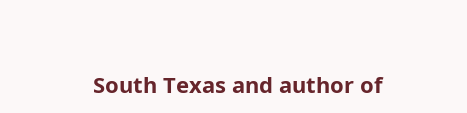South Texas and author of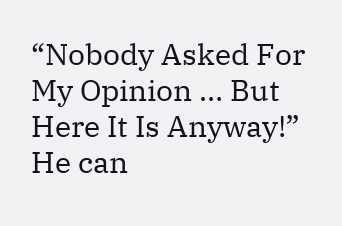“Nobody Asked For My Opinion … But Here It Is Anyway!” He can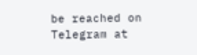be reached on Telegram at